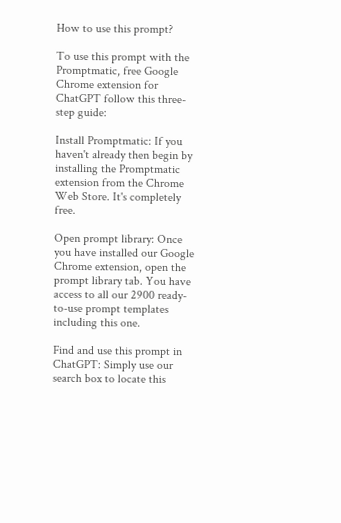How to use this prompt?

To use this prompt with the Promptmatic, free Google Chrome extension for ChatGPT follow this three-step guide:

Install Promptmatic: If you haven't already then begin by installing the Promptmatic extension from the Chrome Web Store. It's completely free.

Open prompt library: Once you have installed our Google Chrome extension, open the prompt library tab. You have access to all our 2900 ready-to-use prompt templates including this one.

Find and use this prompt in ChatGPT: Simply use our search box to locate this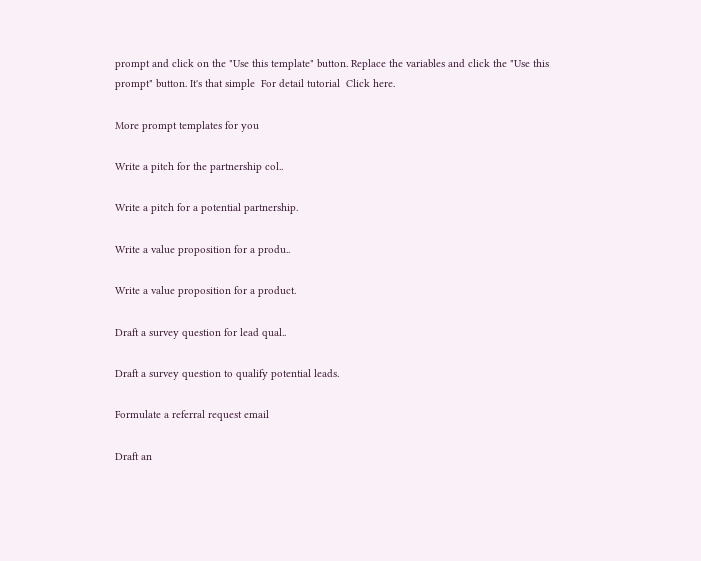prompt and click on the "Use this template" button. Replace the variables and click the "Use this prompt" button. It's that simple  For detail tutorial  Click here.

More prompt templates for you

Write a pitch for the partnership col..

Write a pitch for a potential partnership.

Write a value proposition for a produ..

Write a value proposition for a product.

Draft a survey question for lead qual..

Draft a survey question to qualify potential leads.

Formulate a referral request email

Draft an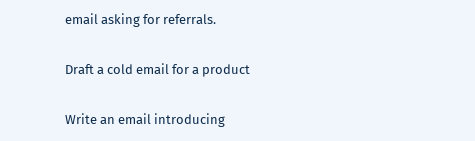email asking for referrals.

Draft a cold email for a product

Write an email introducing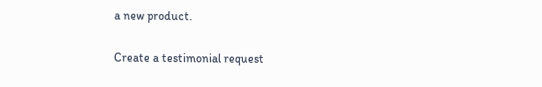a new product.

Create a testimonial request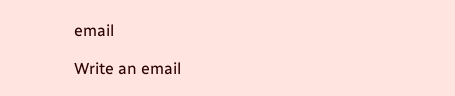email

Write an email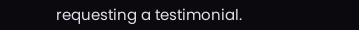requesting a testimonial.